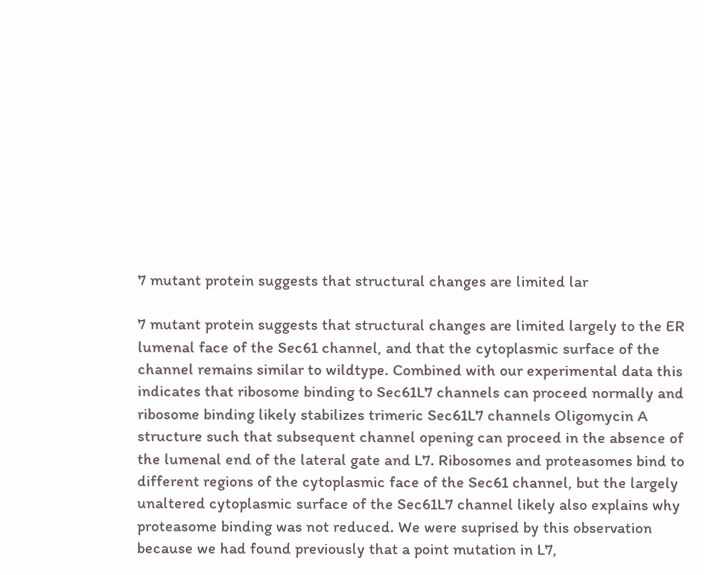7 mutant protein suggests that structural changes are limited lar

7 mutant protein suggests that structural changes are limited largely to the ER lumenal face of the Sec61 channel, and that the cytoplasmic surface of the channel remains similar to wildtype. Combined with our experimental data this indicates that ribosome binding to Sec61L7 channels can proceed normally and ribosome binding likely stabilizes trimeric Sec61L7 channels Oligomycin A structure such that subsequent channel opening can proceed in the absence of the lumenal end of the lateral gate and L7. Ribosomes and proteasomes bind to different regions of the cytoplasmic face of the Sec61 channel, but the largely unaltered cytoplasmic surface of the Sec61L7 channel likely also explains why proteasome binding was not reduced. We were suprised by this observation because we had found previously that a point mutation in L7,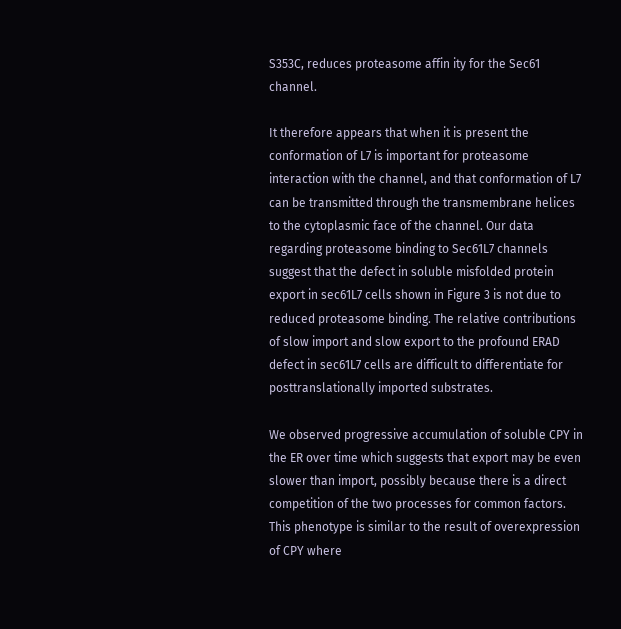S353C, reduces proteasome affin ity for the Sec61 channel.

It therefore appears that when it is present the conformation of L7 is important for proteasome interaction with the channel, and that conformation of L7 can be transmitted through the transmembrane helices to the cytoplasmic face of the channel. Our data regarding proteasome binding to Sec61L7 channels suggest that the defect in soluble misfolded protein export in sec61L7 cells shown in Figure 3 is not due to reduced proteasome binding. The relative contributions of slow import and slow export to the profound ERAD defect in sec61L7 cells are difficult to differentiate for posttranslationally imported substrates.

We observed progressive accumulation of soluble CPY in the ER over time which suggests that export may be even slower than import, possibly because there is a direct competition of the two processes for common factors. This phenotype is similar to the result of overexpression of CPY where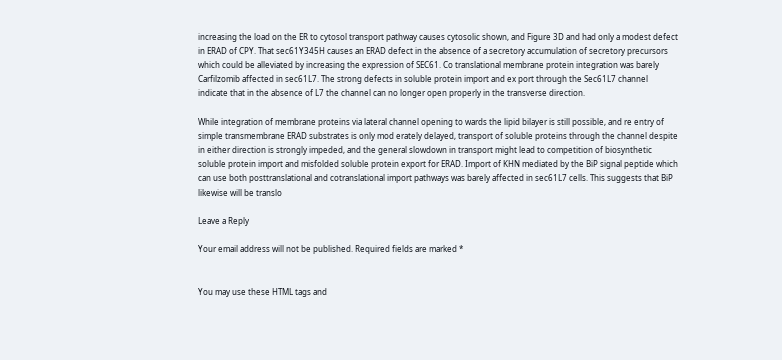increasing the load on the ER to cytosol transport pathway causes cytosolic shown, and Figure 3D and had only a modest defect in ERAD of CPY. That sec61Y345H causes an ERAD defect in the absence of a secretory accumulation of secretory precursors which could be alleviated by increasing the expression of SEC61. Co translational membrane protein integration was barely Carfilzomib affected in sec61L7. The strong defects in soluble protein import and ex port through the Sec61L7 channel indicate that in the absence of L7 the channel can no longer open properly in the transverse direction.

While integration of membrane proteins via lateral channel opening to wards the lipid bilayer is still possible, and re entry of simple transmembrane ERAD substrates is only mod erately delayed, transport of soluble proteins through the channel despite in either direction is strongly impeded, and the general slowdown in transport might lead to competition of biosynthetic soluble protein import and misfolded soluble protein export for ERAD. Import of KHN mediated by the BiP signal peptide which can use both posttranslational and cotranslational import pathways was barely affected in sec61L7 cells. This suggests that BiP likewise will be translo

Leave a Reply

Your email address will not be published. Required fields are marked *


You may use these HTML tags and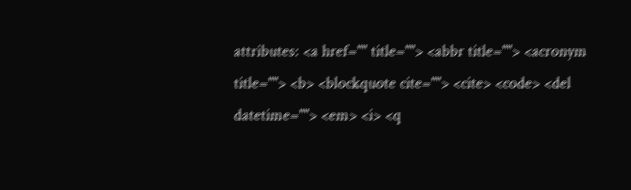attributes: <a href="" title=""> <abbr title=""> <acronym title=""> <b> <blockquote cite=""> <cite> <code> <del datetime=""> <em> <i> <q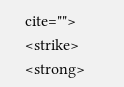cite=""> <strike> <strong>